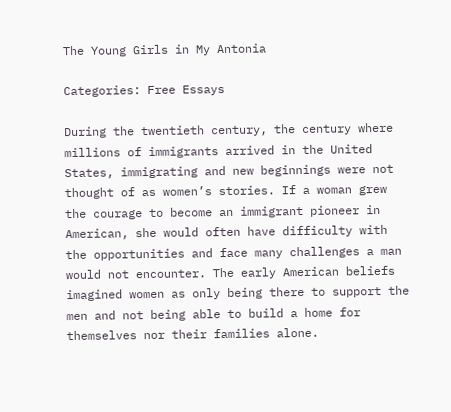The Young Girls in My Antonia

Categories: Free Essays

During the twentieth century, the century where millions of immigrants arrived in the United States, immigrating and new beginnings were not thought of as women’s stories. If a woman grew the courage to become an immigrant pioneer in American, she would often have difficulty with the opportunities and face many challenges a man would not encounter. The early American beliefs imagined women as only being there to support the men and not being able to build a home for themselves nor their families alone.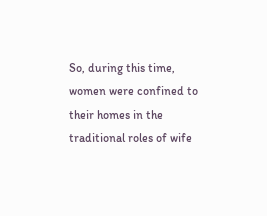So, during this time, women were confined to their homes in the traditional roles of wife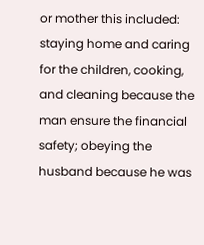or mother this included: staying home and caring for the children, cooking, and cleaning because the man ensure the financial safety; obeying the husband because he was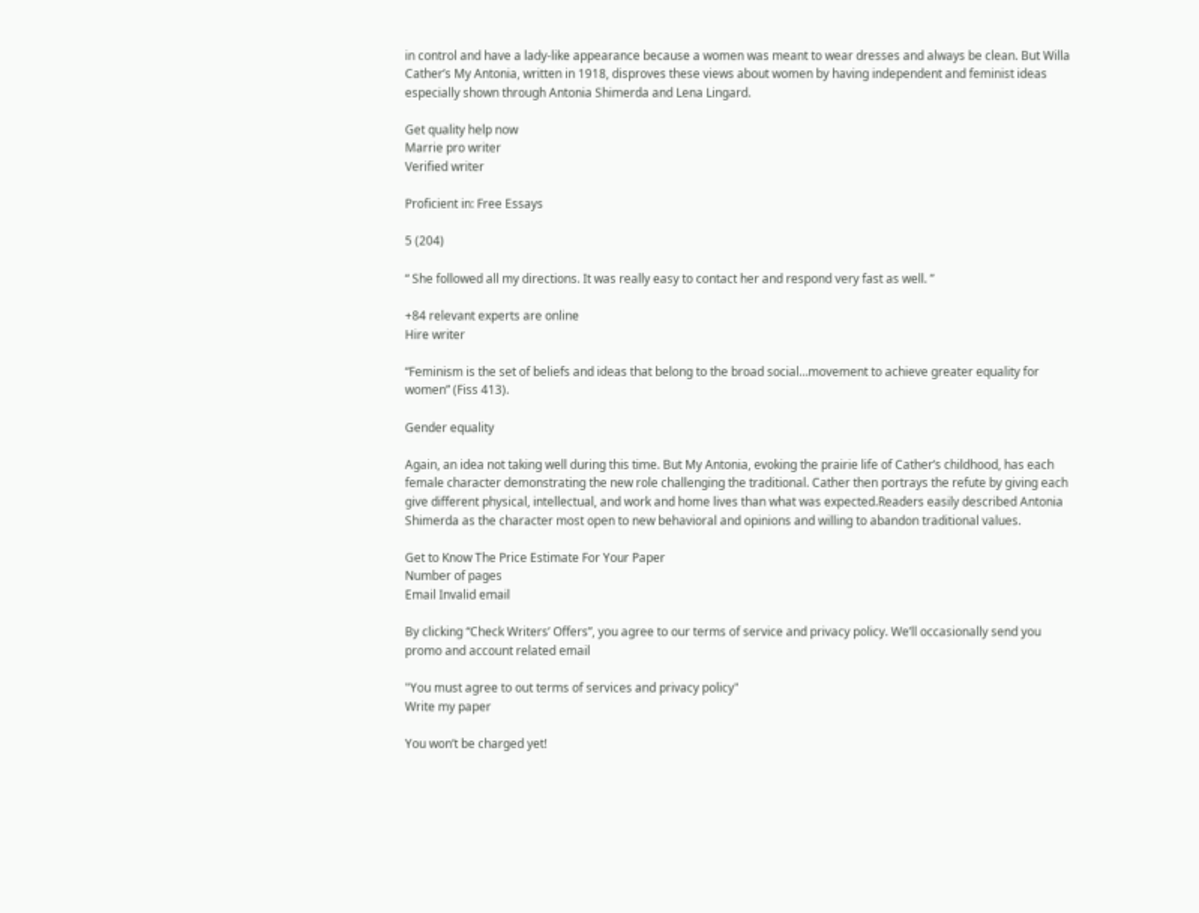in control and have a lady-like appearance because a women was meant to wear dresses and always be clean. But Willa Cather’s My Antonia, written in 1918, disproves these views about women by having independent and feminist ideas especially shown through Antonia Shimerda and Lena Lingard.

Get quality help now
Marrie pro writer
Verified writer

Proficient in: Free Essays

5 (204)

“ She followed all my directions. It was really easy to contact her and respond very fast as well. ”

+84 relevant experts are online
Hire writer

“Feminism is the set of beliefs and ideas that belong to the broad social…movement to achieve greater equality for women” (Fiss 413).

Gender equality

Again, an idea not taking well during this time. But My Antonia, evoking the prairie life of Cather’s childhood, has each female character demonstrating the new role challenging the traditional. Cather then portrays the refute by giving each give different physical, intellectual, and work and home lives than what was expected.Readers easily described Antonia Shimerda as the character most open to new behavioral and opinions and willing to abandon traditional values.

Get to Know The Price Estimate For Your Paper
Number of pages
Email Invalid email

By clicking “Check Writers’ Offers”, you agree to our terms of service and privacy policy. We’ll occasionally send you promo and account related email

"You must agree to out terms of services and privacy policy"
Write my paper

You won’t be charged yet!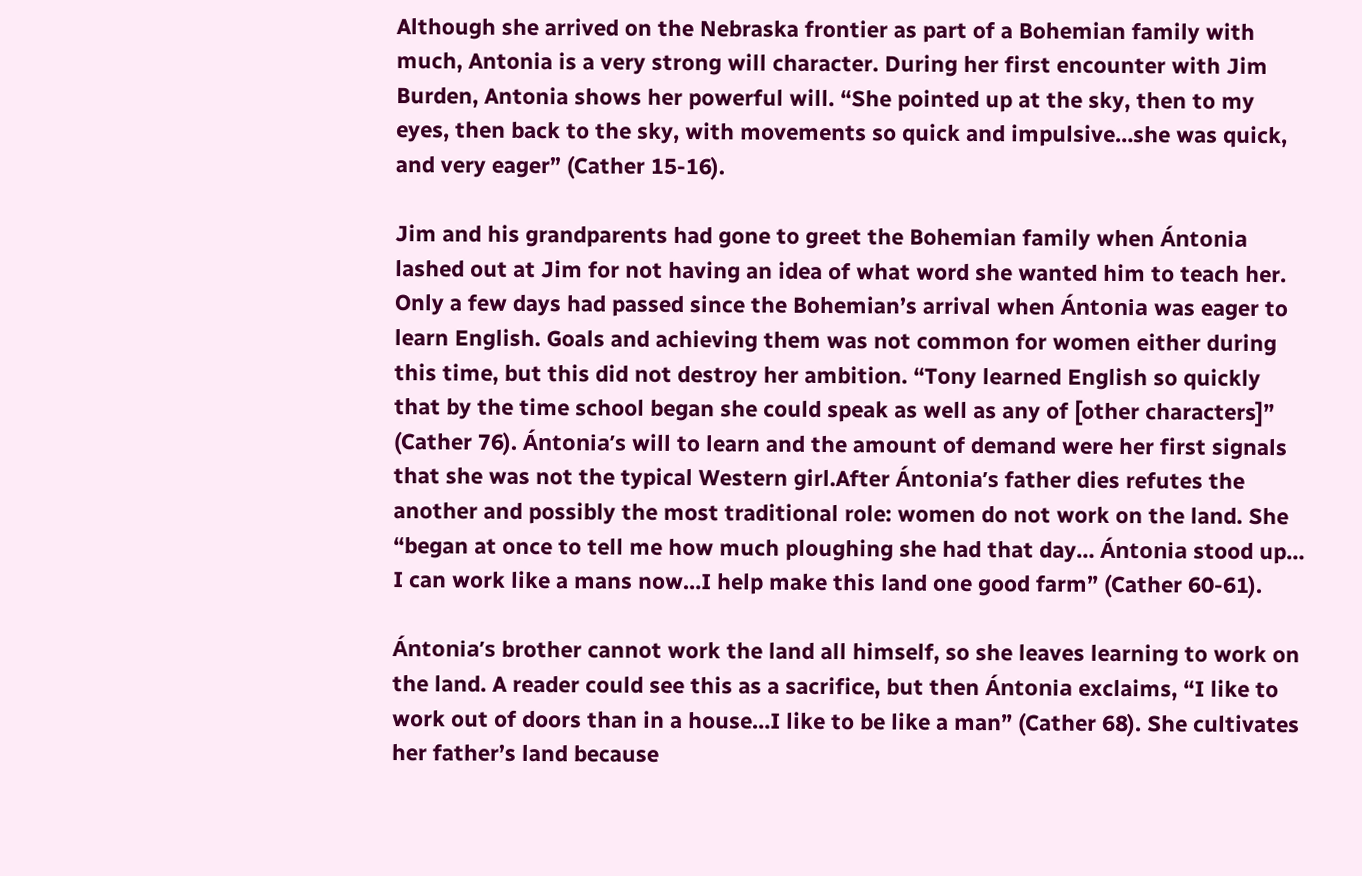Although she arrived on the Nebraska frontier as part of a Bohemian family with much, Antonia is a very strong will character. During her first encounter with Jim Burden, Antonia shows her powerful will. “She pointed up at the sky, then to my eyes, then back to the sky, with movements so quick and impulsive…she was quick, and very eager” (Cather 15-16).

Jim and his grandparents had gone to greet the Bohemian family when Ántonia lashed out at Jim for not having an idea of what word she wanted him to teach her. Only a few days had passed since the Bohemian’s arrival when Ántonia was eager to learn English. Goals and achieving them was not common for women either during this time, but this did not destroy her ambition. “Tony learned English so quickly that by the time school began she could speak as well as any of [other characters]” (Cather 76). Ántonia’s will to learn and the amount of demand were her first signals that she was not the typical Western girl.After Ántonia’s father dies refutes the another and possibly the most traditional role: women do not work on the land. She “began at once to tell me how much ploughing she had that day… Ántonia stood up… I can work like a mans now…I help make this land one good farm” (Cather 60-61).

Ántonia’s brother cannot work the land all himself, so she leaves learning to work on the land. A reader could see this as a sacrifice, but then Ántonia exclaims, “I like to work out of doors than in a house…I like to be like a man” (Cather 68). She cultivates her father’s land because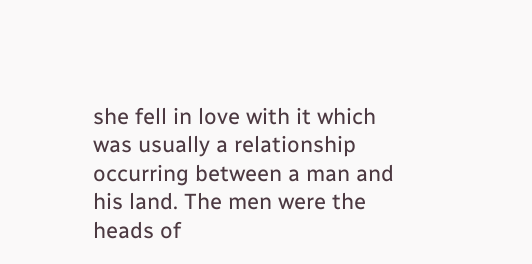she fell in love with it which was usually a relationship occurring between a man and his land. The men were the heads of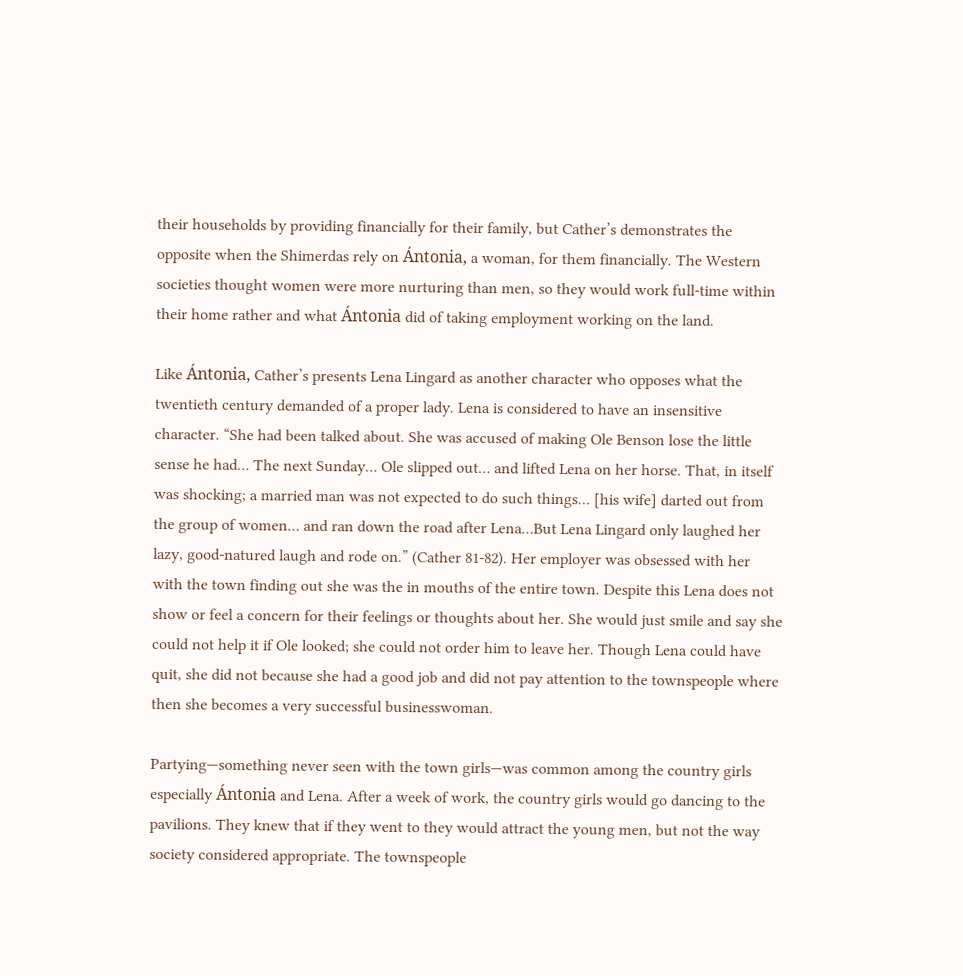their households by providing financially for their family, but Cather’s demonstrates the opposite when the Shimerdas rely on Ántonia, a woman, for them financially. The Western societies thought women were more nurturing than men, so they would work full-time within their home rather and what Ántonia did of taking employment working on the land.

Like Ántonia, Cather’s presents Lena Lingard as another character who opposes what the twentieth century demanded of a proper lady. Lena is considered to have an insensitive character. “She had been talked about. She was accused of making Ole Benson lose the little sense he had… The next Sunday… Ole slipped out… and lifted Lena on her horse. That, in itself was shocking; a married man was not expected to do such things… [his wife] darted out from the group of women… and ran down the road after Lena…But Lena Lingard only laughed her lazy, good-natured laugh and rode on.” (Cather 81-82). Her employer was obsessed with her with the town finding out she was the in mouths of the entire town. Despite this Lena does not show or feel a concern for their feelings or thoughts about her. She would just smile and say she could not help it if Ole looked; she could not order him to leave her. Though Lena could have quit, she did not because she had a good job and did not pay attention to the townspeople where then she becomes a very successful businesswoman.

Partying—something never seen with the town girls—was common among the country girls especially Ántonia and Lena. After a week of work, the country girls would go dancing to the pavilions. They knew that if they went to they would attract the young men, but not the way society considered appropriate. The townspeople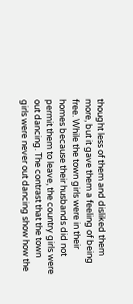thought less of them and disliked them more, but it gave them a feeling of being free. While the town girls were in their homes because their husbands did not permit them to leave, the country girls were out dancing. The contrast that the town girls were never out dancing show how the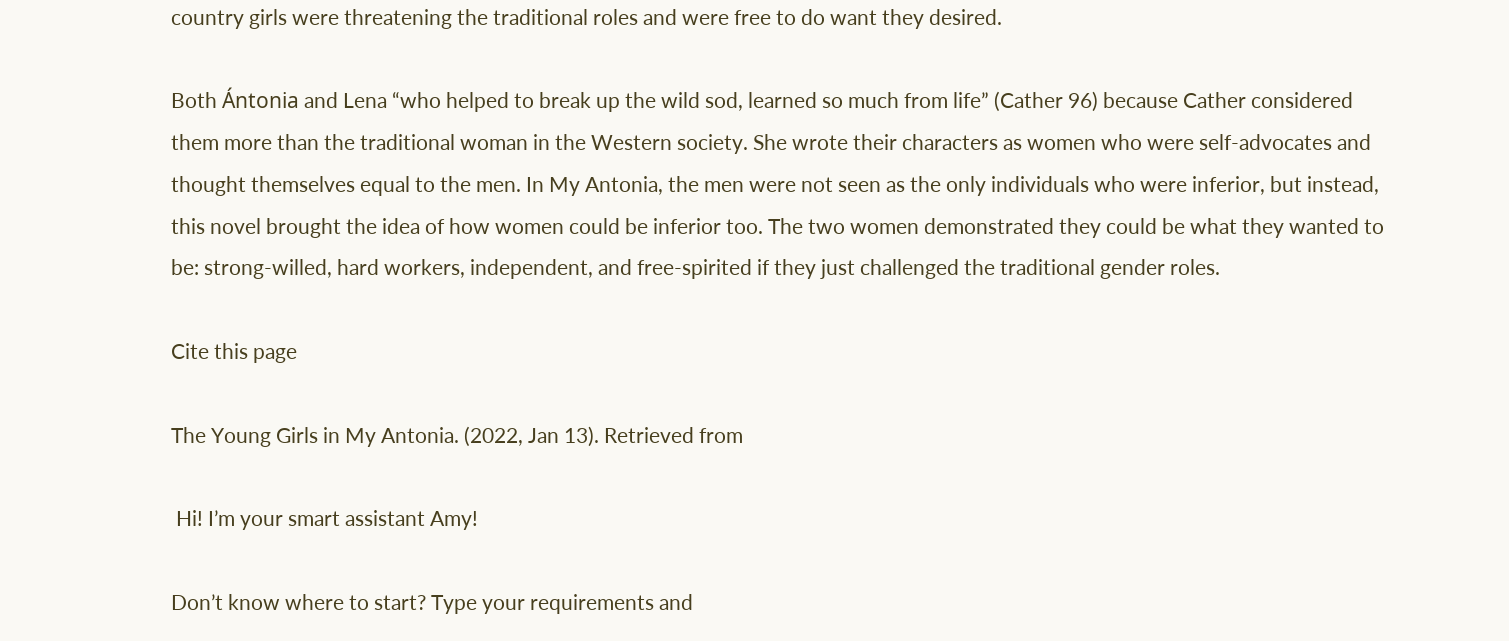country girls were threatening the traditional roles and were free to do want they desired.

Both Ántonia and Lena “who helped to break up the wild sod, learned so much from life” (Cather 96) because Cather considered them more than the traditional woman in the Western society. She wrote their characters as women who were self-advocates and thought themselves equal to the men. In My Antonia, the men were not seen as the only individuals who were inferior, but instead, this novel brought the idea of how women could be inferior too. The two women demonstrated they could be what they wanted to be: strong-willed, hard workers, independent, and free-spirited if they just challenged the traditional gender roles.

Cite this page

The Young Girls in My Antonia. (2022, Jan 13). Retrieved from

 Hi! I’m your smart assistant Amy!

Don’t know where to start? Type your requirements and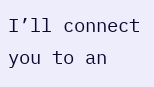I’ll connect you to an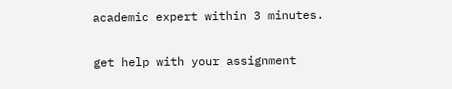academic expert within 3 minutes.

get help with your assignment